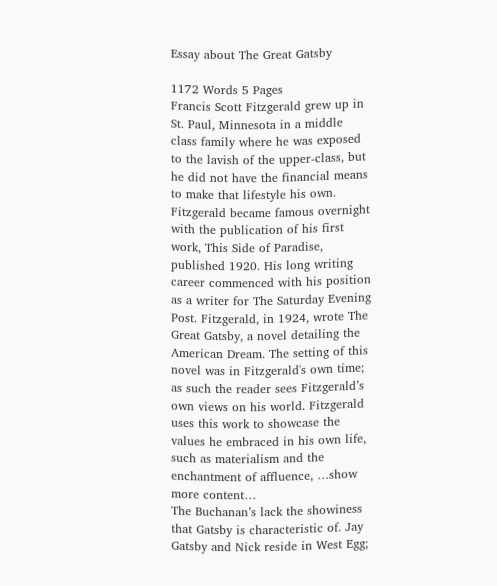Essay about The Great Gatsby

1172 Words 5 Pages
Francis Scott Fitzgerald grew up in St. Paul, Minnesota in a middle class family where he was exposed to the lavish of the upper-class, but he did not have the financial means to make that lifestyle his own. Fitzgerald became famous overnight with the publication of his first work, This Side of Paradise, published 1920. His long writing career commenced with his position as a writer for The Saturday Evening Post. Fitzgerald, in 1924, wrote The Great Gatsby, a novel detailing the American Dream. The setting of this novel was in Fitzgerald's own time; as such the reader sees Fitzgerald’s own views on his world. Fitzgerald uses this work to showcase the values he embraced in his own life, such as materialism and the enchantment of affluence, …show more content…
The Buchanan’s lack the showiness that Gatsby is characteristic of. Jay Gatsby and Nick reside in West Egg;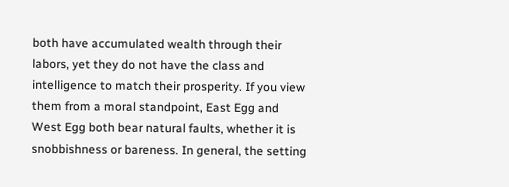both have accumulated wealth through their labors, yet they do not have the class and intelligence to match their prosperity. If you view them from a moral standpoint, East Egg and West Egg both bear natural faults, whether it is snobbishness or bareness. In general, the setting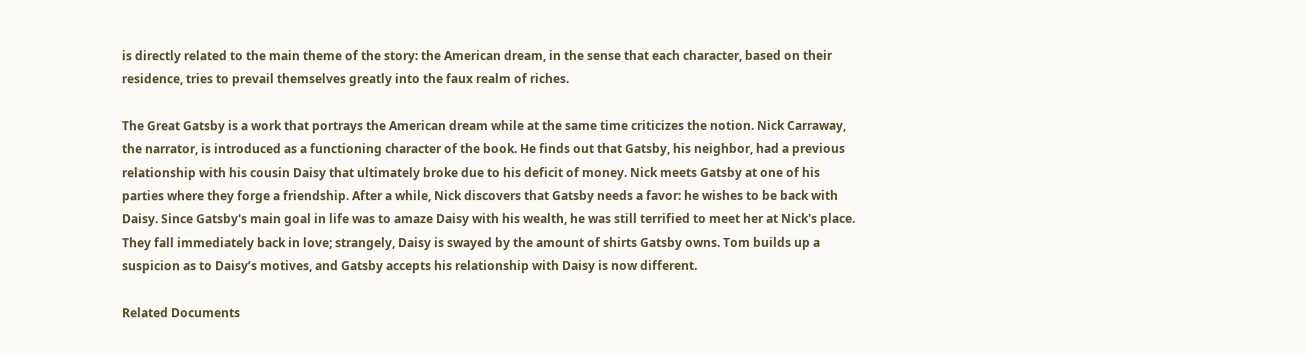is directly related to the main theme of the story: the American dream, in the sense that each character, based on their residence, tries to prevail themselves greatly into the faux realm of riches.

The Great Gatsby is a work that portrays the American dream while at the same time criticizes the notion. Nick Carraway, the narrator, is introduced as a functioning character of the book. He finds out that Gatsby, his neighbor, had a previous relationship with his cousin Daisy that ultimately broke due to his deficit of money. Nick meets Gatsby at one of his parties where they forge a friendship. After a while, Nick discovers that Gatsby needs a favor: he wishes to be back with Daisy. Since Gatsby's main goal in life was to amaze Daisy with his wealth, he was still terrified to meet her at Nick's place. They fall immediately back in love; strangely, Daisy is swayed by the amount of shirts Gatsby owns. Tom builds up a suspicion as to Daisy’s motives, and Gatsby accepts his relationship with Daisy is now different.

Related Documents